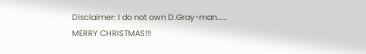Disclaimer: I do not own D.Gray-man…… MERRY CHRISTMAS!!!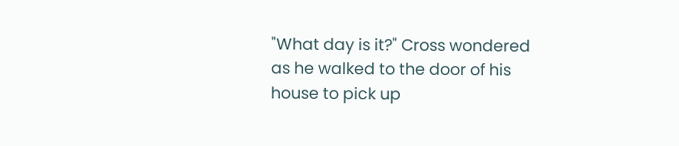"What day is it?" Cross wondered as he walked to the door of his house to pick up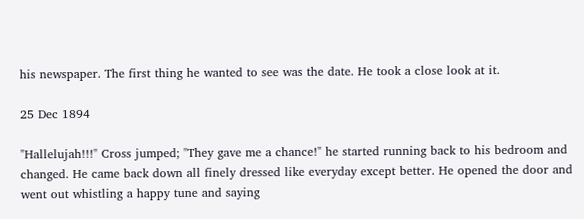his newspaper. The first thing he wanted to see was the date. He took a close look at it.

25 Dec 1894

"Hallelujah!!!" Cross jumped; "They gave me a chance!" he started running back to his bedroom and changed. He came back down all finely dressed like everyday except better. He opened the door and went out whistling a happy tune and saying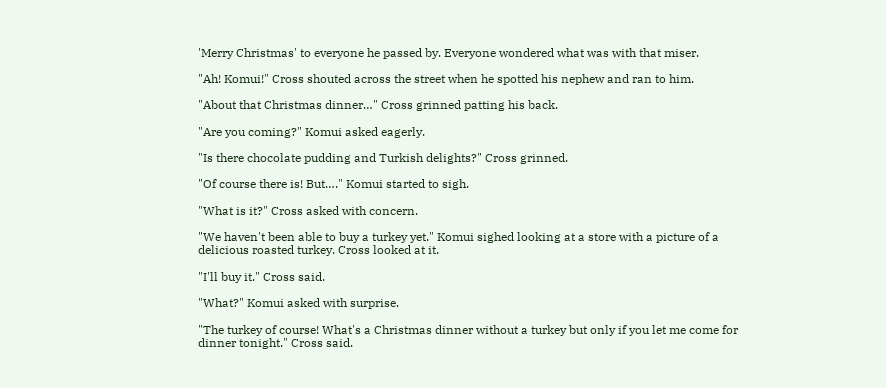'Merry Christmas' to everyone he passed by. Everyone wondered what was with that miser.

"Ah! Komui!" Cross shouted across the street when he spotted his nephew and ran to him.

"About that Christmas dinner…" Cross grinned patting his back.

"Are you coming?" Komui asked eagerly.

"Is there chocolate pudding and Turkish delights?" Cross grinned.

"Of course there is! But…." Komui started to sigh.

"What is it?" Cross asked with concern.

"We haven't been able to buy a turkey yet." Komui sighed looking at a store with a picture of a delicious roasted turkey. Cross looked at it.

"I'll buy it." Cross said.

"What?" Komui asked with surprise.

"The turkey of course! What's a Christmas dinner without a turkey but only if you let me come for dinner tonight." Cross said.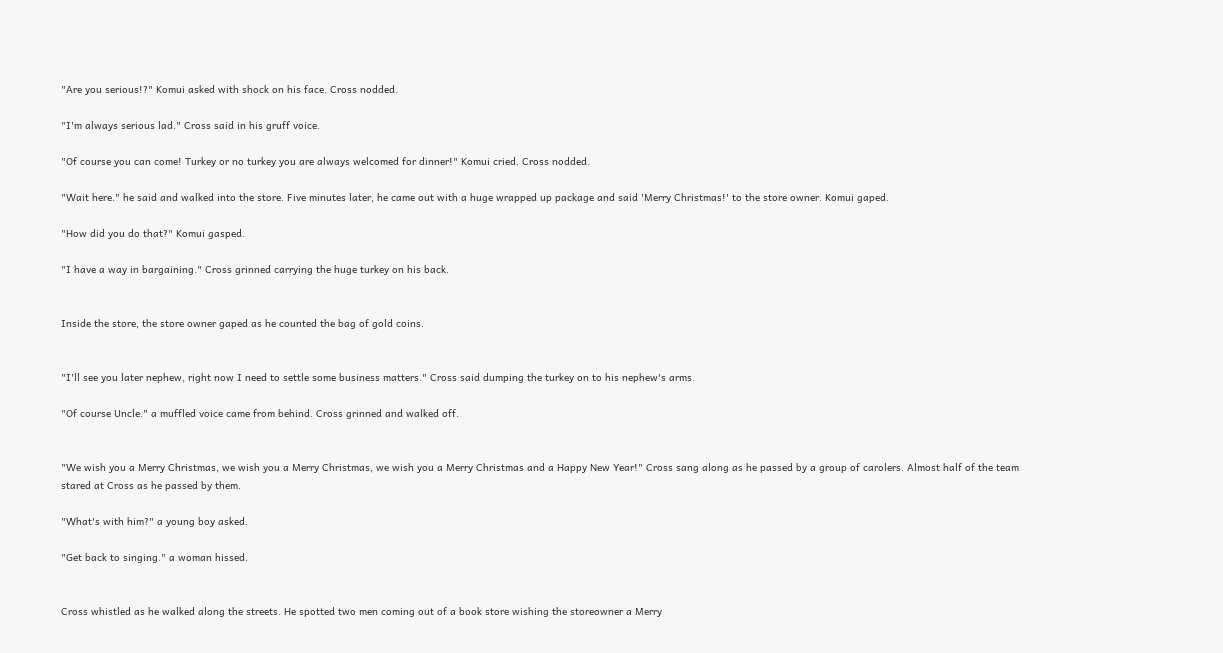"Are you serious!?" Komui asked with shock on his face. Cross nodded.

"I'm always serious lad." Cross said in his gruff voice.

"Of course you can come! Turkey or no turkey you are always welcomed for dinner!" Komui cried. Cross nodded.

"Wait here." he said and walked into the store. Five minutes later, he came out with a huge wrapped up package and said 'Merry Christmas!' to the store owner. Komui gaped.

"How did you do that?" Komui gasped.

"I have a way in bargaining." Cross grinned carrying the huge turkey on his back.


Inside the store, the store owner gaped as he counted the bag of gold coins.


"I'll see you later nephew, right now I need to settle some business matters." Cross said dumping the turkey on to his nephew's arms.

"Of course Uncle." a muffled voice came from behind. Cross grinned and walked off.


"We wish you a Merry Christmas, we wish you a Merry Christmas, we wish you a Merry Christmas and a Happy New Year!" Cross sang along as he passed by a group of carolers. Almost half of the team stared at Cross as he passed by them.

"What's with him?" a young boy asked.

"Get back to singing." a woman hissed.


Cross whistled as he walked along the streets. He spotted two men coming out of a book store wishing the storeowner a Merry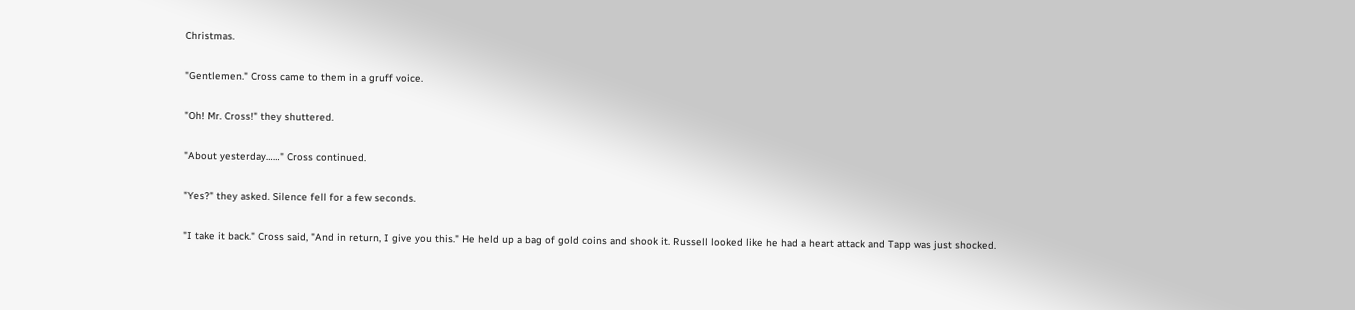Christmas.

"Gentlemen." Cross came to them in a gruff voice.

"Oh! Mr. Cross!" they shuttered.

"About yesterday……" Cross continued.

"Yes?" they asked. Silence fell for a few seconds.

"I take it back." Cross said, "And in return, I give you this." He held up a bag of gold coins and shook it. Russell looked like he had a heart attack and Tapp was just shocked.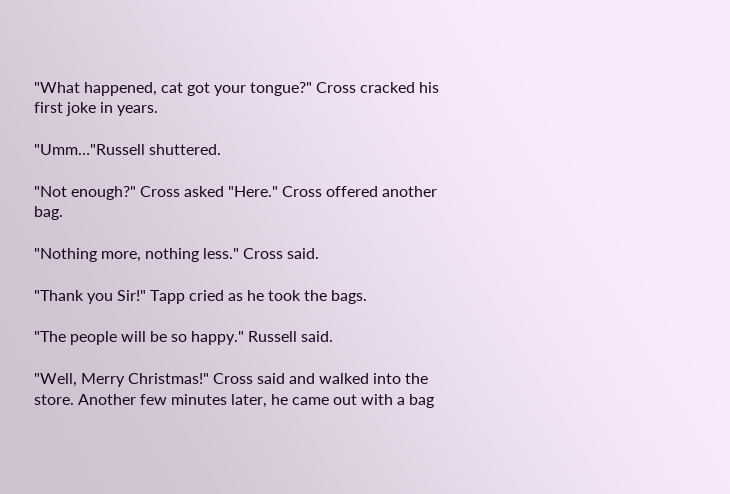"What happened, cat got your tongue?" Cross cracked his first joke in years.

"Umm…"Russell shuttered.

"Not enough?" Cross asked "Here." Cross offered another bag.

"Nothing more, nothing less." Cross said.

"Thank you Sir!" Tapp cried as he took the bags.

"The people will be so happy." Russell said.

"Well, Merry Christmas!" Cross said and walked into the store. Another few minutes later, he came out with a bag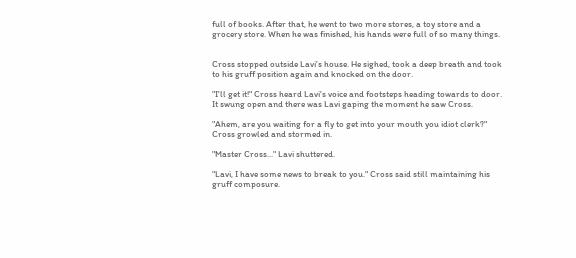full of books. After that, he went to two more stores, a toy store and a grocery store. When he was finished, his hands were full of so many things.


Cross stopped outside Lavi's house. He sighed, took a deep breath and took to his gruff position again and knocked on the door.

"I'll get it!" Cross heard Lavi's voice and footsteps heading towards to door. It swung open and there was Lavi gaping the moment he saw Cross.

"Ahem, are you waiting for a fly to get into your mouth you idiot clerk?" Cross growled and stormed in.

"Master Cross..." Lavi shuttered.

"Lavi, I have some news to break to you." Cross said still maintaining his gruff composure.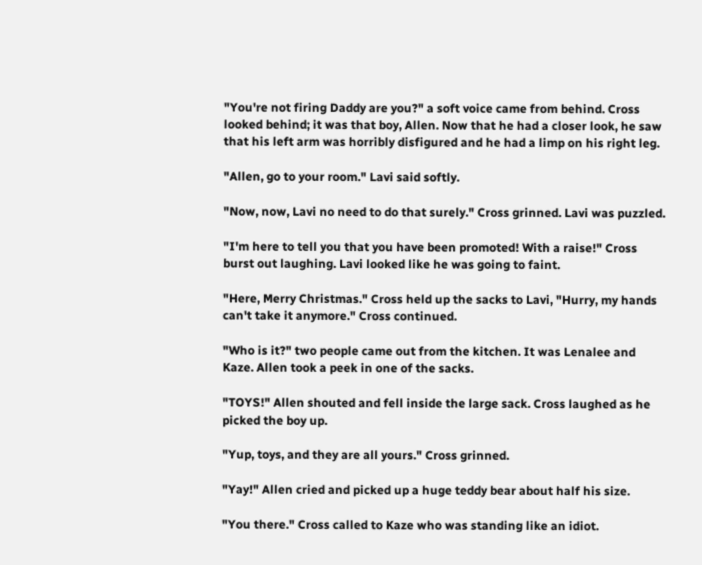"You're not firing Daddy are you?" a soft voice came from behind. Cross looked behind; it was that boy, Allen. Now that he had a closer look, he saw that his left arm was horribly disfigured and he had a limp on his right leg.

"Allen, go to your room." Lavi said softly.

"Now, now, Lavi no need to do that surely." Cross grinned. Lavi was puzzled.

"I'm here to tell you that you have been promoted! With a raise!" Cross burst out laughing. Lavi looked like he was going to faint.

"Here, Merry Christmas." Cross held up the sacks to Lavi, "Hurry, my hands can't take it anymore." Cross continued.

"Who is it?" two people came out from the kitchen. It was Lenalee and Kaze. Allen took a peek in one of the sacks.

"TOYS!" Allen shouted and fell inside the large sack. Cross laughed as he picked the boy up.

"Yup, toys, and they are all yours." Cross grinned.

"Yay!" Allen cried and picked up a huge teddy bear about half his size.

"You there." Cross called to Kaze who was standing like an idiot.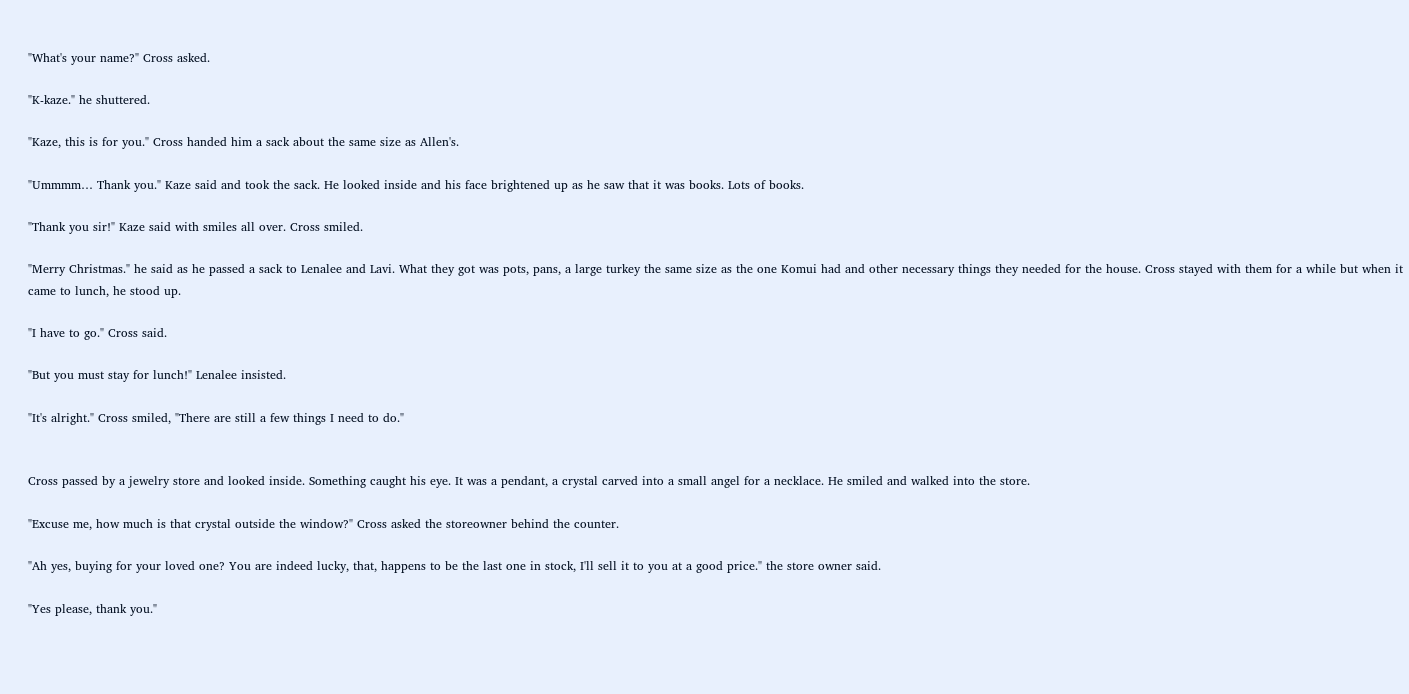"What's your name?" Cross asked.

"K-kaze." he shuttered.

"Kaze, this is for you." Cross handed him a sack about the same size as Allen's.

"Ummmm… Thank you." Kaze said and took the sack. He looked inside and his face brightened up as he saw that it was books. Lots of books.

"Thank you sir!" Kaze said with smiles all over. Cross smiled.

"Merry Christmas." he said as he passed a sack to Lenalee and Lavi. What they got was pots, pans, a large turkey the same size as the one Komui had and other necessary things they needed for the house. Cross stayed with them for a while but when it came to lunch, he stood up.

"I have to go." Cross said.

"But you must stay for lunch!" Lenalee insisted.

"It's alright." Cross smiled, "There are still a few things I need to do."


Cross passed by a jewelry store and looked inside. Something caught his eye. It was a pendant, a crystal carved into a small angel for a necklace. He smiled and walked into the store.

"Excuse me, how much is that crystal outside the window?" Cross asked the storeowner behind the counter.

"Ah yes, buying for your loved one? You are indeed lucky, that, happens to be the last one in stock, I'll sell it to you at a good price." the store owner said.

"Yes please, thank you."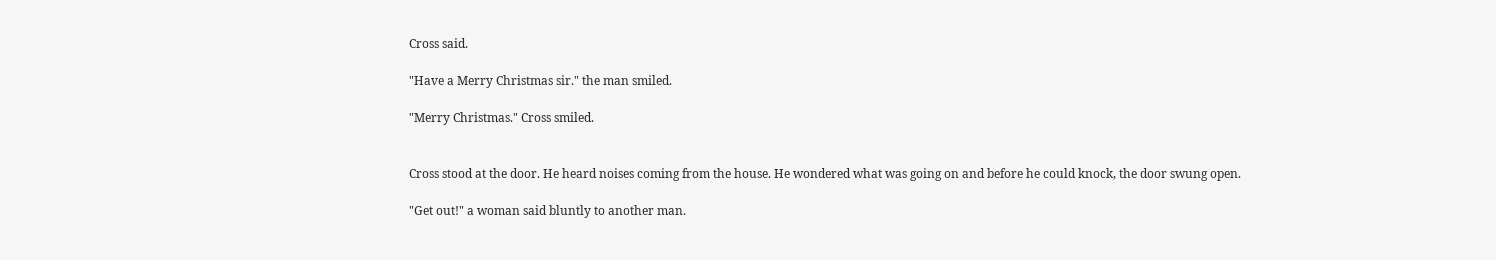Cross said.

"Have a Merry Christmas sir." the man smiled.

"Merry Christmas." Cross smiled.


Cross stood at the door. He heard noises coming from the house. He wondered what was going on and before he could knock, the door swung open.

"Get out!" a woman said bluntly to another man.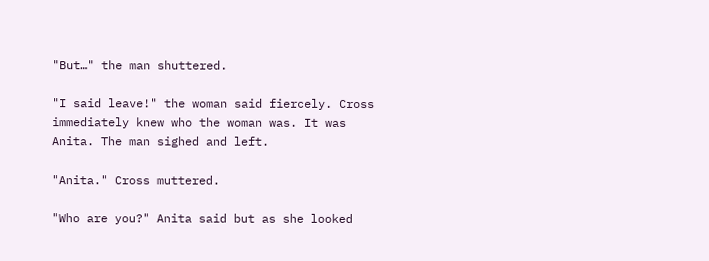"But…" the man shuttered.

"I said leave!" the woman said fiercely. Cross immediately knew who the woman was. It was Anita. The man sighed and left.

"Anita." Cross muttered.

"Who are you?" Anita said but as she looked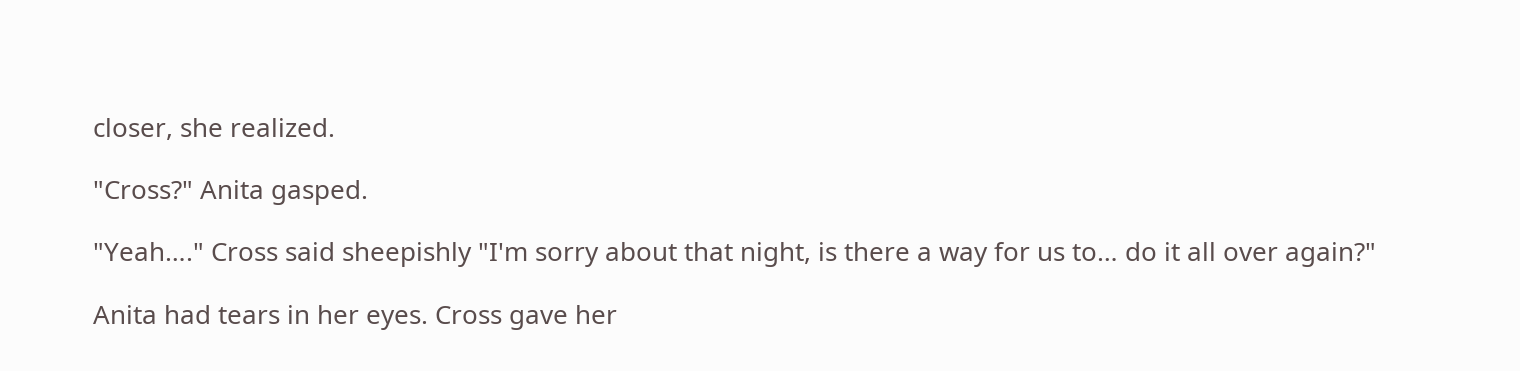closer, she realized.

"Cross?" Anita gasped.

"Yeah…." Cross said sheepishly "I'm sorry about that night, is there a way for us to… do it all over again?"

Anita had tears in her eyes. Cross gave her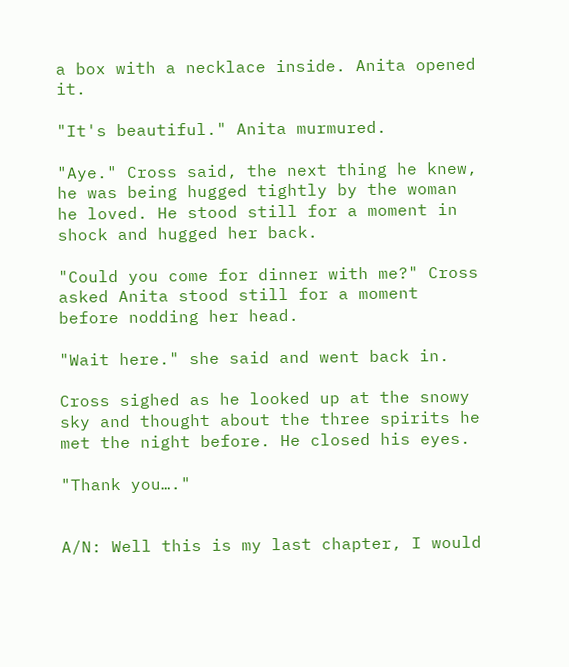a box with a necklace inside. Anita opened it.

"It's beautiful." Anita murmured.

"Aye." Cross said, the next thing he knew, he was being hugged tightly by the woman he loved. He stood still for a moment in shock and hugged her back.

"Could you come for dinner with me?" Cross asked Anita stood still for a moment before nodding her head.

"Wait here." she said and went back in.

Cross sighed as he looked up at the snowy sky and thought about the three spirits he met the night before. He closed his eyes.

"Thank you…."


A/N: Well this is my last chapter, I would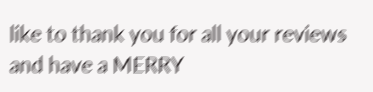like to thank you for all your reviews and have a MERRY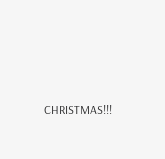CHRISTMAS!!!